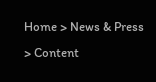Home > News & Press > Content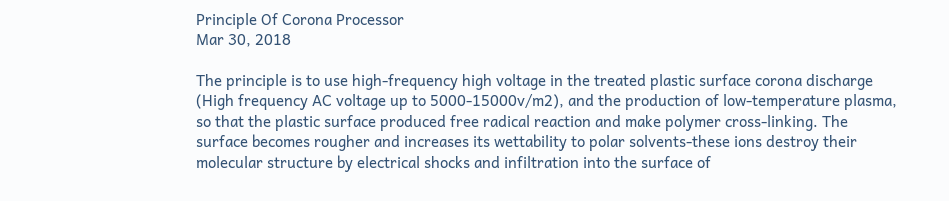Principle Of Corona Processor
Mar 30, 2018

The principle is to use high-frequency high voltage in the treated plastic surface corona discharge (High frequency AC voltage up to 5000-15000v/m2), and the production of low-temperature plasma, so that the plastic surface produced free radical reaction and make polymer cross-linking. The surface becomes rougher and increases its wettability to polar solvents-these ions destroy their molecular structure by electrical shocks and infiltration into the surface of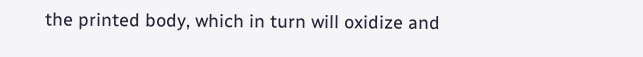the printed body, which in turn will oxidize and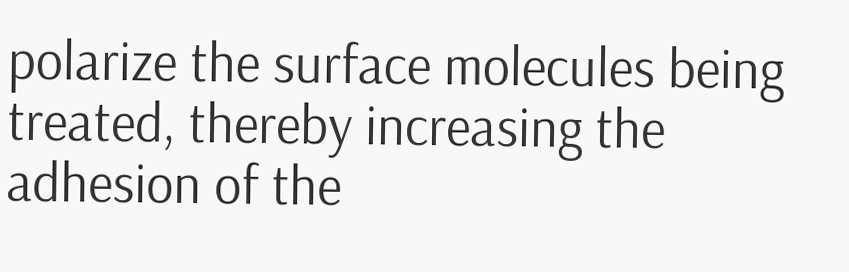polarize the surface molecules being treated, thereby increasing the adhesion of the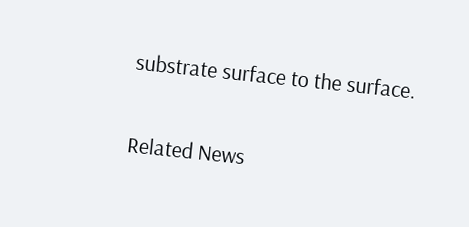substrate surface to the surface.

Related News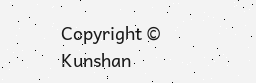Copyright © Kunshan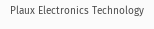Plaux Electronics Technology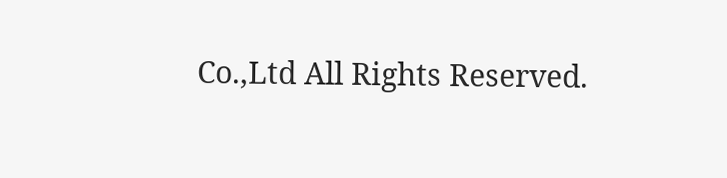Co.,Ltd All Rights Reserved.